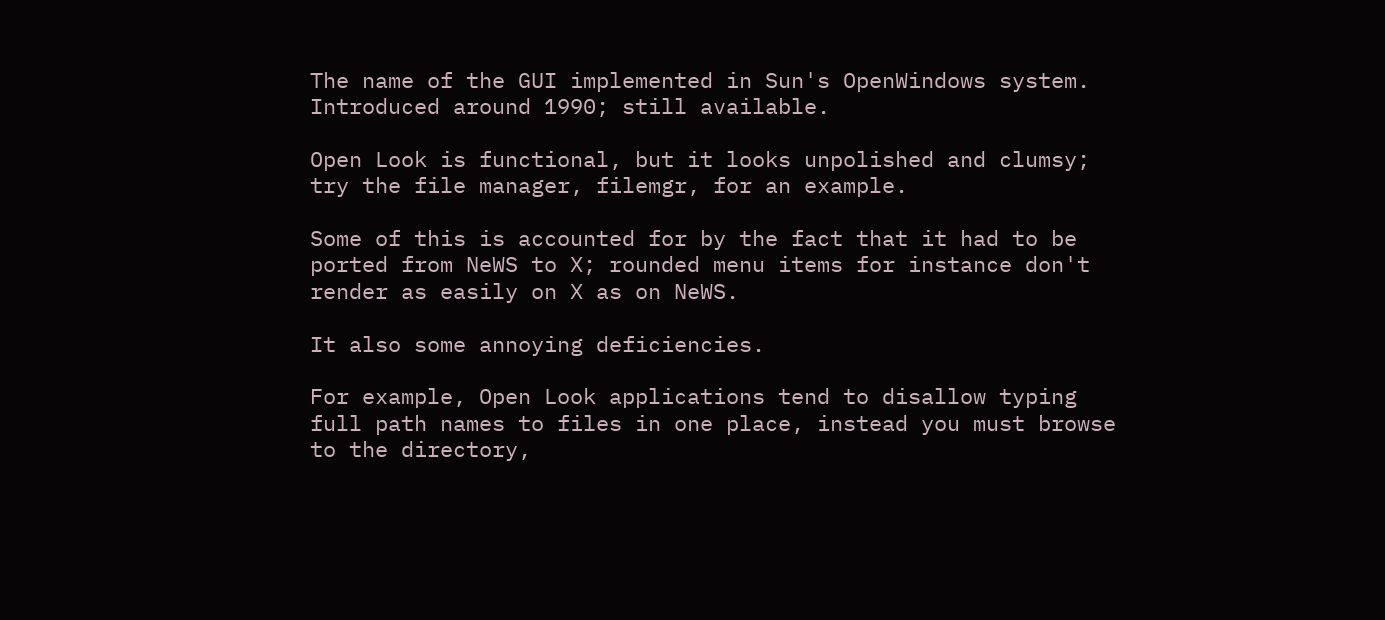The name of the GUI implemented in Sun's OpenWindows system. Introduced around 1990; still available.

Open Look is functional, but it looks unpolished and clumsy; try the file manager, filemgr, for an example.

Some of this is accounted for by the fact that it had to be ported from NeWS to X; rounded menu items for instance don't render as easily on X as on NeWS.

It also some annoying deficiencies.

For example, Open Look applications tend to disallow typing full path names to files in one place, instead you must browse to the directory,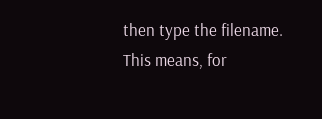then type the filename. This means, for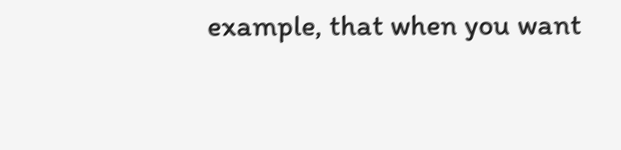example, that when you want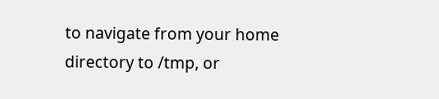to navigate from your home directory to /tmp, or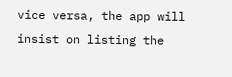vice versa, the app will insist on listing the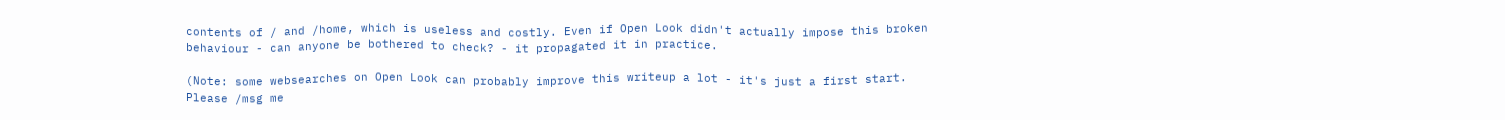contents of / and /home, which is useless and costly. Even if Open Look didn't actually impose this broken behaviour - can anyone be bothered to check? - it propagated it in practice.

(Note: some websearches on Open Look can probably improve this writeup a lot - it's just a first start. Please /msg me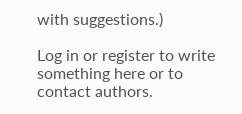with suggestions.)

Log in or register to write something here or to contact authors.